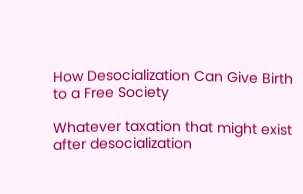How Desocialization Can Give Birth to a Free Society

Whatever taxation that might exist after desocialization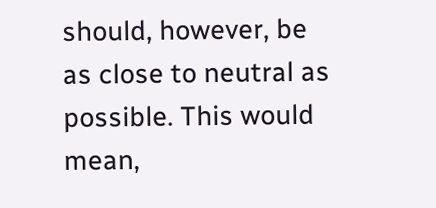should, however, be as close to neutral as possible. This would mean,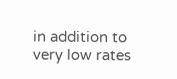in addition to very low rates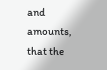and amounts, that the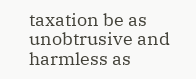taxation be as unobtrusive and harmless as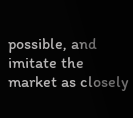possible, and imitate the market as closely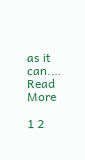as it can.… Read More

1 2